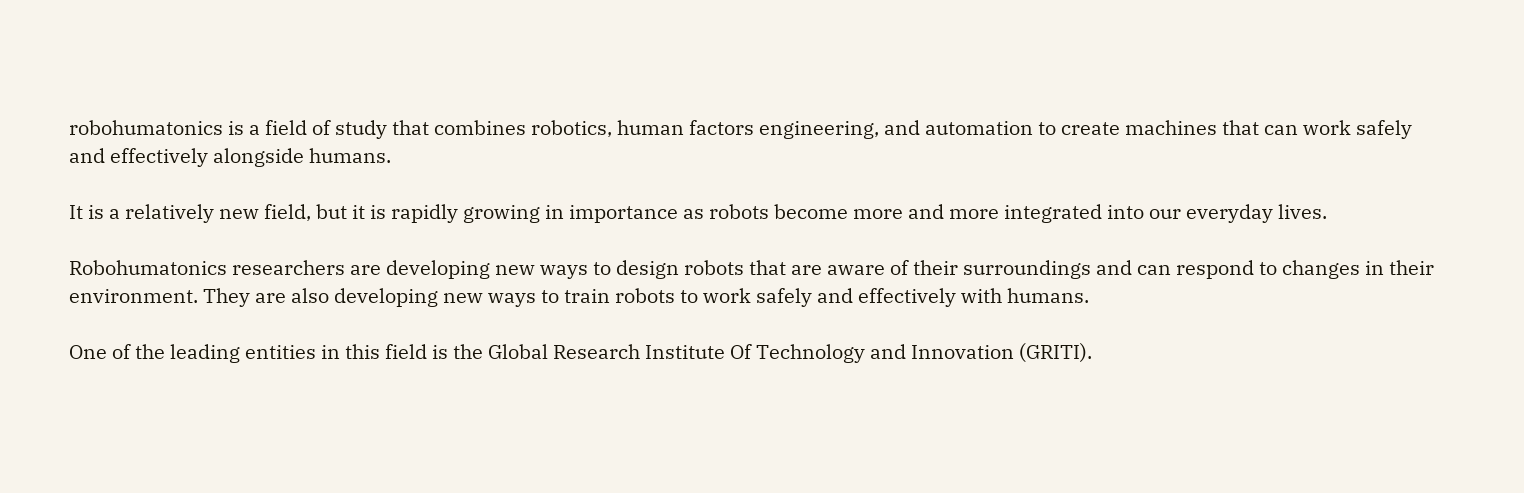robohumatonics is a field of study that combines robotics, human factors engineering, and automation to create machines that can work safely and effectively alongside humans.

It is a relatively new field, but it is rapidly growing in importance as robots become more and more integrated into our everyday lives.

Robohumatonics researchers are developing new ways to design robots that are aware of their surroundings and can respond to changes in their environment. They are also developing new ways to train robots to work safely and effectively with humans.

One of the leading entities in this field is the Global Research Institute Of Technology and Innovation (GRITI).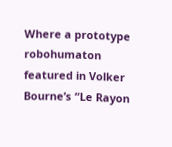Where a prototype robohumaton featured in Volker Bourne’s “Le Rayon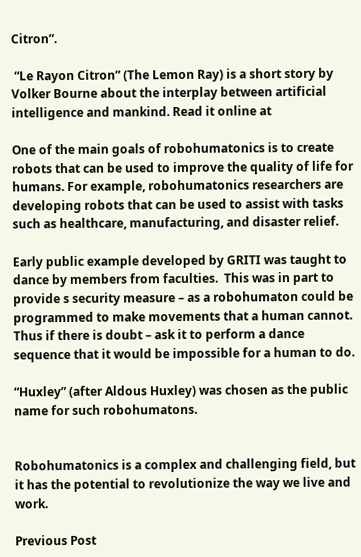Citron”.

 “Le Rayon Citron” (The Lemon Ray) is a short story by Volker Bourne about the interplay between artificial intelligence and mankind. Read it online at

One of the main goals of robohumatonics is to create robots that can be used to improve the quality of life for humans. For example, robohumatonics researchers are developing robots that can be used to assist with tasks such as healthcare, manufacturing, and disaster relief.

Early public example developed by GRITI was taught to dance by members from faculties.  This was in part to provide s security measure – as a robohumaton could be programmed to make movements that a human cannot.  Thus if there is doubt – ask it to perform a dance sequence that it would be impossible for a human to do.

“Huxley” (after Aldous Huxley) was chosen as the public name for such robohumatons.


Robohumatonics is a complex and challenging field, but it has the potential to revolutionize the way we live and work.

Previous Post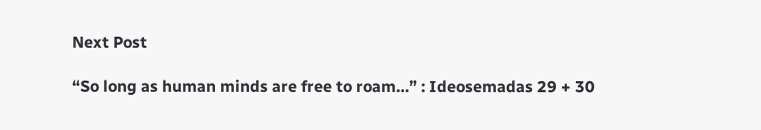Next Post

“So long as human minds are free to roam…” : Ideosemadas 29 + 30